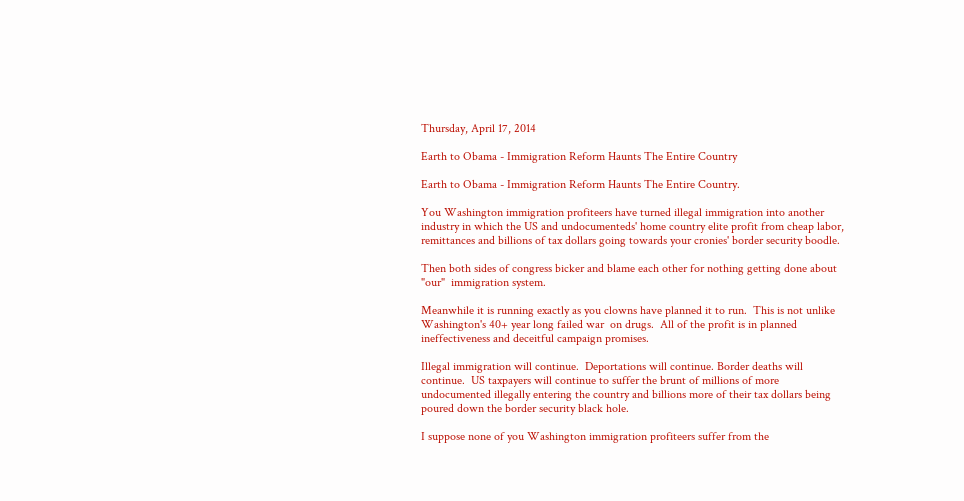Thursday, April 17, 2014

Earth to Obama - Immigration Reform Haunts The Entire Country

Earth to Obama - Immigration Reform Haunts The Entire Country.

You Washington immigration profiteers have turned illegal immigration into another industry in which the US and undocumenteds' home country elite profit from cheap labor, remittances and billions of tax dollars going towards your cronies' border security boodle.

Then both sides of congress bicker and blame each other for nothing getting done about "our"  immigration system.

Meanwhile it is running exactly as you clowns have planned it to run.  This is not unlike Washington's 40+ year long failed war  on drugs.  All of the profit is in planned ineffectiveness and deceitful campaign promises.

Illegal immigration will continue.  Deportations will continue. Border deaths will continue.  US taxpayers will continue to suffer the brunt of millions of more undocumented illegally entering the country and billions more of their tax dollars being poured down the border security black hole.

I suppose none of you Washington immigration profiteers suffer from the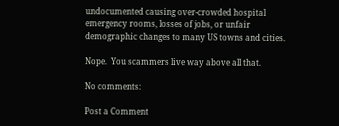undocumented causing over-crowded hospital emergency rooms, losses of jobs, or unfair demographic changes to many US towns and cities.

Nope.  You scammers live way above all that.

No comments:

Post a Comment